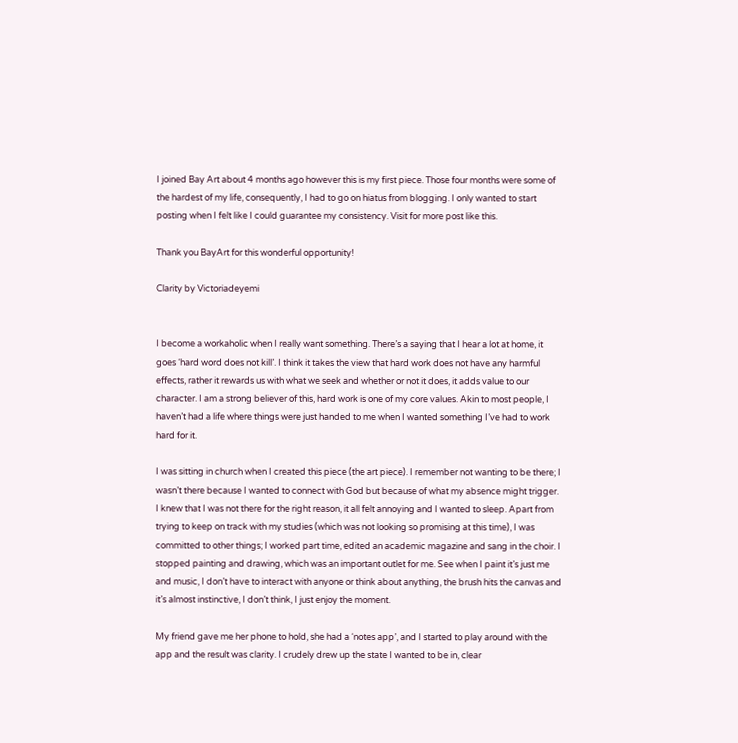I joined Bay Art about 4 months ago however this is my first piece. Those four months were some of the hardest of my life, consequently, I had to go on hiatus from blogging. I only wanted to start posting when I felt like I could guarantee my consistency. Visit for more post like this.

Thank you BayArt for this wonderful opportunity!

Clarity by Victoriadeyemi


I become a workaholic when I really want something. There’s a saying that I hear a lot at home, it goes ‘hard word does not kill’. I think it takes the view that hard work does not have any harmful effects, rather it rewards us with what we seek and whether or not it does, it adds value to our character. I am a strong believer of this, hard work is one of my core values. Akin to most people, I haven’t had a life where things were just handed to me when I wanted something I’ve had to work hard for it.

I was sitting in church when I created this piece (the art piece). I remember not wanting to be there; I wasn’t there because I wanted to connect with God but because of what my absence might trigger. I knew that I was not there for the right reason, it all felt annoying and I wanted to sleep. Apart from trying to keep on track with my studies (which was not looking so promising at this time), I was committed to other things; I worked part time, edited an academic magazine and sang in the choir. I stopped painting and drawing, which was an important outlet for me. See when I paint it’s just me and music, I don’t have to interact with anyone or think about anything, the brush hits the canvas and it’s almost instinctive, I don’t think, I just enjoy the moment.

My friend gave me her phone to hold, she had a ‘notes app’, and I started to play around with the app and the result was clarity. I crudely drew up the state I wanted to be in, clear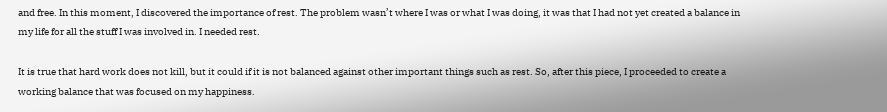and free. In this moment, I discovered the importance of rest. The problem wasn’t where I was or what I was doing, it was that I had not yet created a balance in my life for all the stuff I was involved in. I needed rest.

It is true that hard work does not kill, but it could if it is not balanced against other important things such as rest. So, after this piece, I proceeded to create a working balance that was focused on my happiness.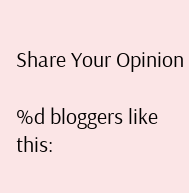Share Your Opinion

%d bloggers like this: